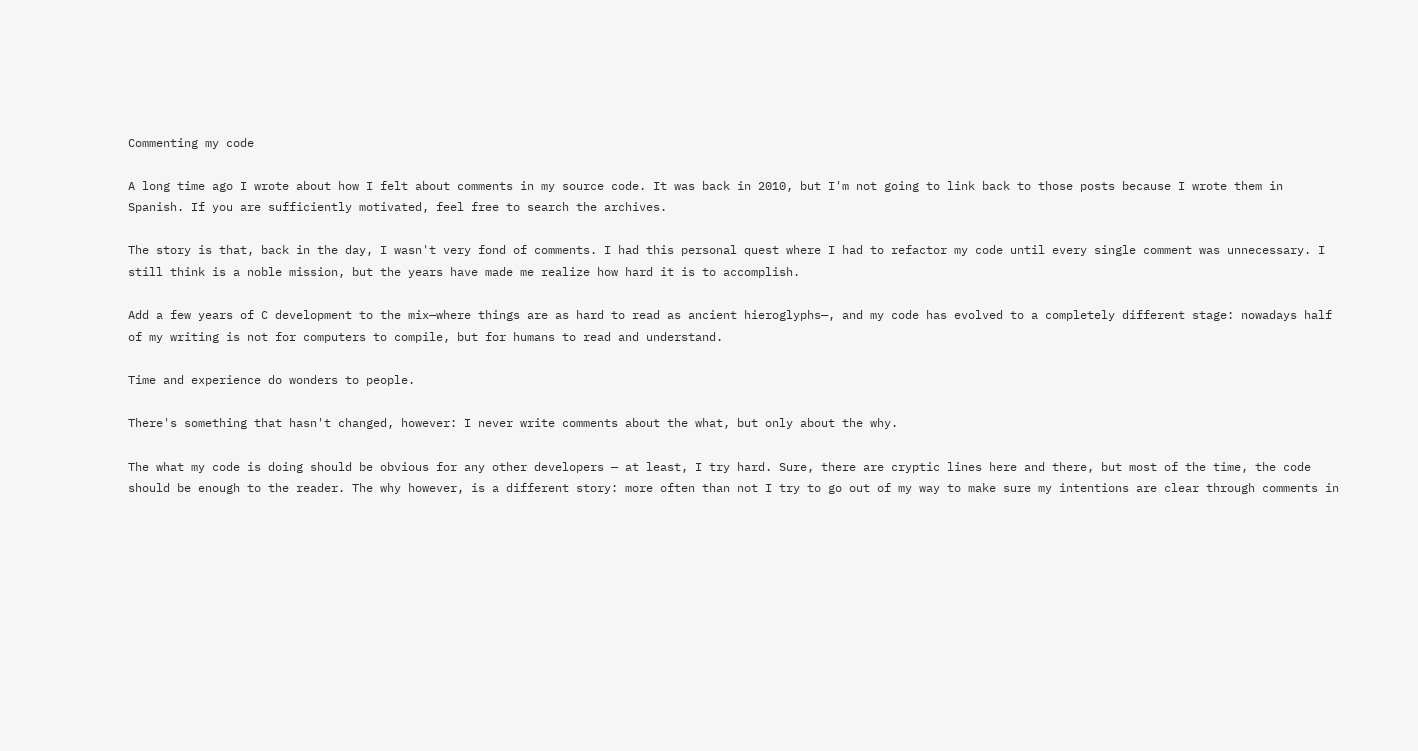Commenting my code

A long time ago I wrote about how I felt about comments in my source code. It was back in 2010, but I'm not going to link back to those posts because I wrote them in Spanish. If you are sufficiently motivated, feel free to search the archives.

The story is that, back in the day, I wasn't very fond of comments. I had this personal quest where I had to refactor my code until every single comment was unnecessary. I still think is a noble mission, but the years have made me realize how hard it is to accomplish.

Add a few years of C development to the mix—where things are as hard to read as ancient hieroglyphs—, and my code has evolved to a completely different stage: nowadays half of my writing is not for computers to compile, but for humans to read and understand.

Time and experience do wonders to people.

There's something that hasn't changed, however: I never write comments about the what, but only about the why.

The what my code is doing should be obvious for any other developers — at least, I try hard. Sure, there are cryptic lines here and there, but most of the time, the code should be enough to the reader. The why however, is a different story: more often than not I try to go out of my way to make sure my intentions are clear through comments in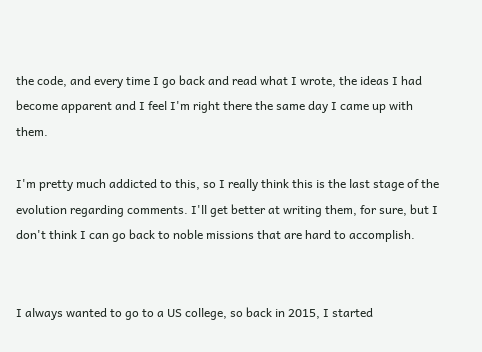the code, and every time I go back and read what I wrote, the ideas I had become apparent and I feel I'm right there the same day I came up with them.

I'm pretty much addicted to this, so I really think this is the last stage of the evolution regarding comments. I'll get better at writing them, for sure, but I don't think I can go back to noble missions that are hard to accomplish.


I always wanted to go to a US college, so back in 2015, I started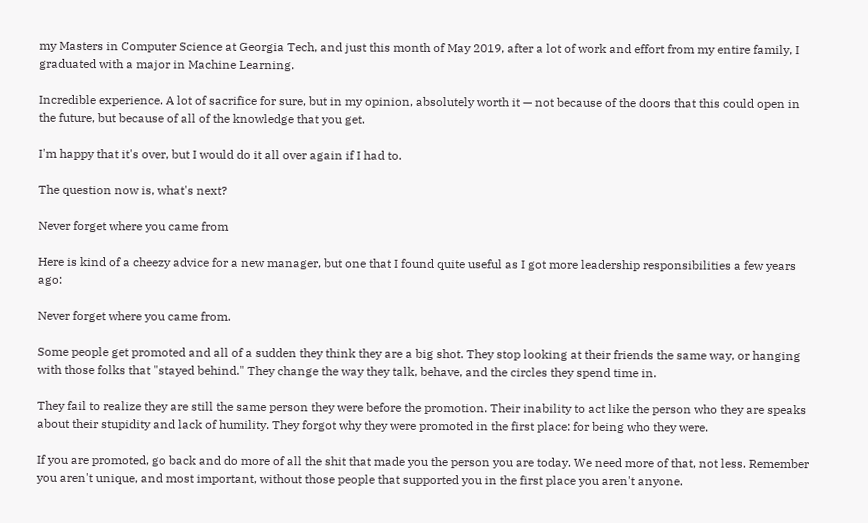my Masters in Computer Science at Georgia Tech, and just this month of May 2019, after a lot of work and effort from my entire family, I graduated with a major in Machine Learning.

Incredible experience. A lot of sacrifice for sure, but in my opinion, absolutely worth it — not because of the doors that this could open in the future, but because of all of the knowledge that you get.

I'm happy that it's over, but I would do it all over again if I had to.

The question now is, what's next?

Never forget where you came from

Here is kind of a cheezy advice for a new manager, but one that I found quite useful as I got more leadership responsibilities a few years ago:

Never forget where you came from.

Some people get promoted and all of a sudden they think they are a big shot. They stop looking at their friends the same way, or hanging with those folks that "stayed behind." They change the way they talk, behave, and the circles they spend time in.

They fail to realize they are still the same person they were before the promotion. Their inability to act like the person who they are speaks about their stupidity and lack of humility. They forgot why they were promoted in the first place: for being who they were.

If you are promoted, go back and do more of all the shit that made you the person you are today. We need more of that, not less. Remember you aren't unique, and most important, without those people that supported you in the first place you aren't anyone.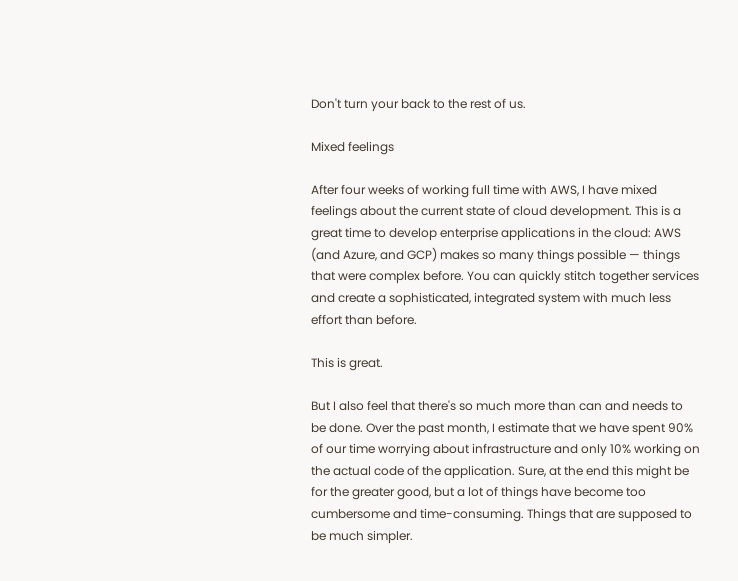Don't turn your back to the rest of us.

Mixed feelings

After four weeks of working full time with AWS, I have mixed feelings about the current state of cloud development. This is a great time to develop enterprise applications in the cloud: AWS (and Azure, and GCP) makes so many things possible — things that were complex before. You can quickly stitch together services and create a sophisticated, integrated system with much less effort than before.

This is great.

But I also feel that there's so much more than can and needs to be done. Over the past month, I estimate that we have spent 90% of our time worrying about infrastructure and only 10% working on the actual code of the application. Sure, at the end this might be for the greater good, but a lot of things have become too cumbersome and time-consuming. Things that are supposed to be much simpler.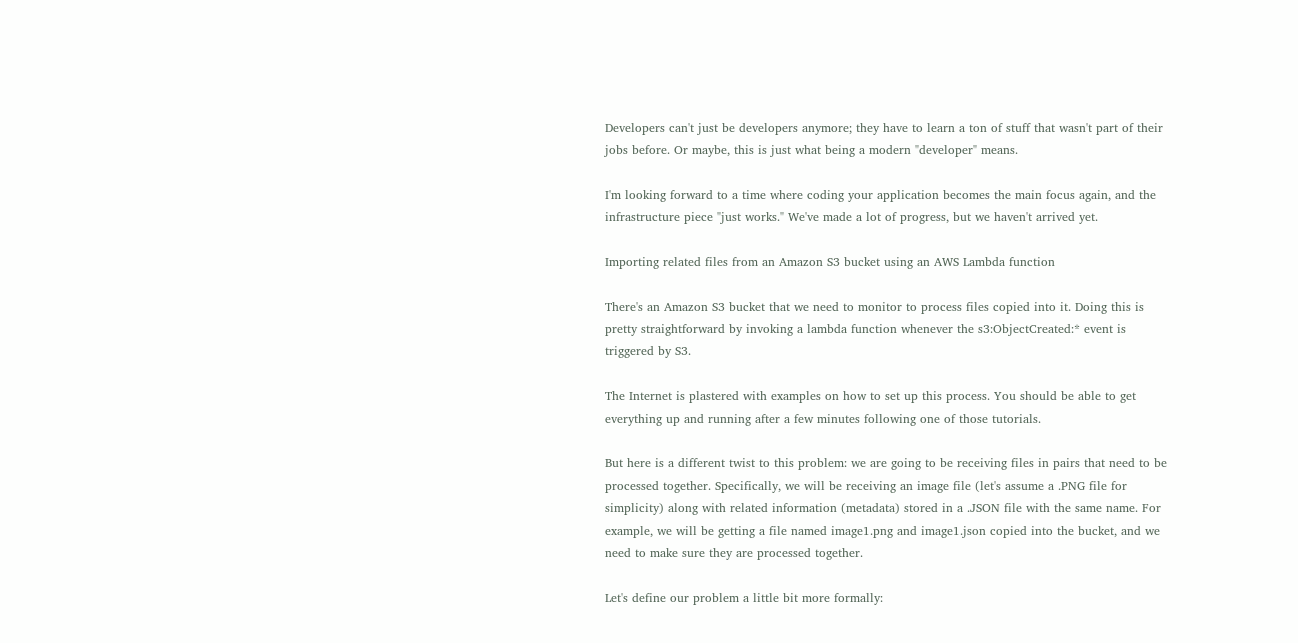Developers can't just be developers anymore; they have to learn a ton of stuff that wasn't part of their jobs before. Or maybe, this is just what being a modern "developer" means.

I'm looking forward to a time where coding your application becomes the main focus again, and the infrastructure piece "just works." We've made a lot of progress, but we haven't arrived yet.

Importing related files from an Amazon S3 bucket using an AWS Lambda function

There's an Amazon S3 bucket that we need to monitor to process files copied into it. Doing this is pretty straightforward by invoking a lambda function whenever the s3:ObjectCreated:* event is triggered by S3.

The Internet is plastered with examples on how to set up this process. You should be able to get everything up and running after a few minutes following one of those tutorials.

But here is a different twist to this problem: we are going to be receiving files in pairs that need to be processed together. Specifically, we will be receiving an image file (let's assume a .PNG file for simplicity) along with related information (metadata) stored in a .JSON file with the same name. For example, we will be getting a file named image1.png and image1.json copied into the bucket, and we need to make sure they are processed together.

Let's define our problem a little bit more formally: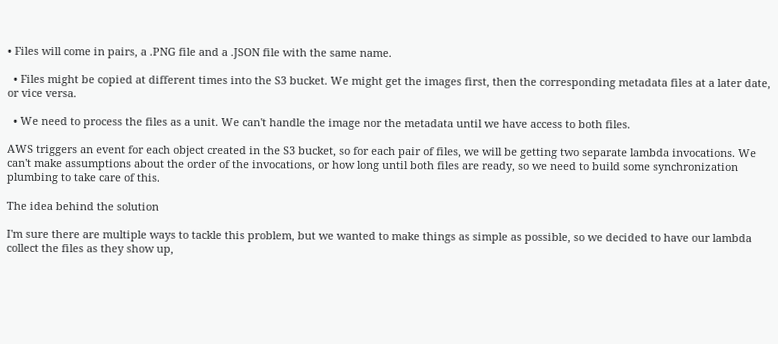• Files will come in pairs, a .PNG file and a .JSON file with the same name.

  • Files might be copied at different times into the S3 bucket. We might get the images first, then the corresponding metadata files at a later date, or vice versa.

  • We need to process the files as a unit. We can't handle the image nor the metadata until we have access to both files.

AWS triggers an event for each object created in the S3 bucket, so for each pair of files, we will be getting two separate lambda invocations. We can't make assumptions about the order of the invocations, or how long until both files are ready, so we need to build some synchronization plumbing to take care of this.

The idea behind the solution

I'm sure there are multiple ways to tackle this problem, but we wanted to make things as simple as possible, so we decided to have our lambda collect the files as they show up,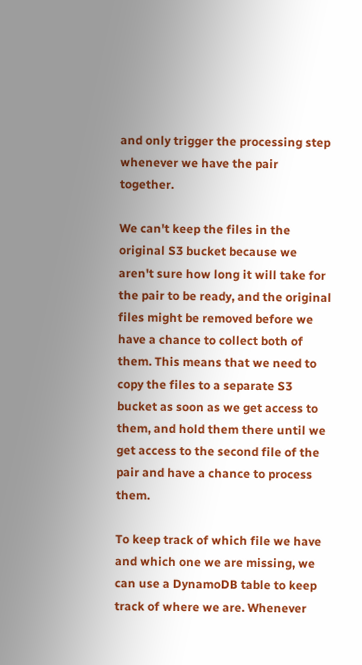and only trigger the processing step whenever we have the pair together.

We can't keep the files in the original S3 bucket because we aren't sure how long it will take for the pair to be ready, and the original files might be removed before we have a chance to collect both of them. This means that we need to copy the files to a separate S3 bucket as soon as we get access to them, and hold them there until we get access to the second file of the pair and have a chance to process them.

To keep track of which file we have and which one we are missing, we can use a DynamoDB table to keep track of where we are. Whenever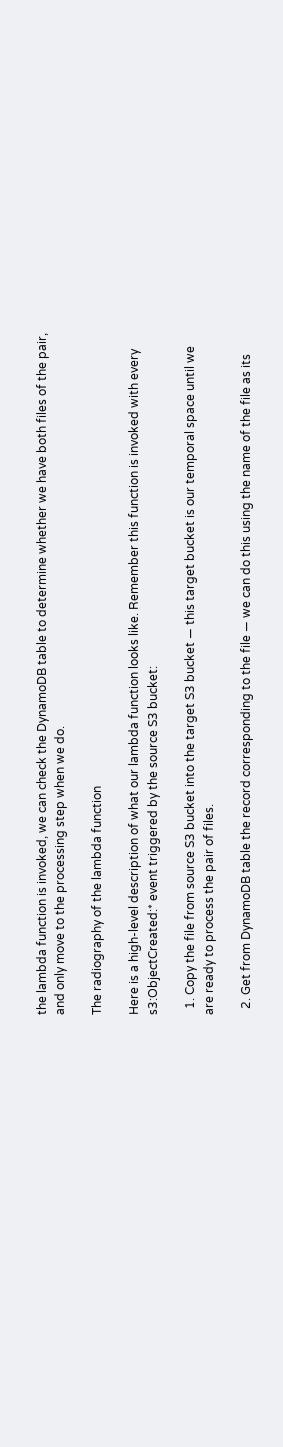the lambda function is invoked, we can check the DynamoDB table to determine whether we have both files of the pair, and only move to the processing step when we do.

The radiography of the lambda function

Here is a high-level description of what our lambda function looks like. Remember this function is invoked with every s3:ObjectCreated:* event triggered by the source S3 bucket:

  1. Copy the file from source S3 bucket into the target S3 bucket — this target bucket is our temporal space until we are ready to process the pair of files.

  2. Get from DynamoDB table the record corresponding to the file — we can do this using the name of the file as its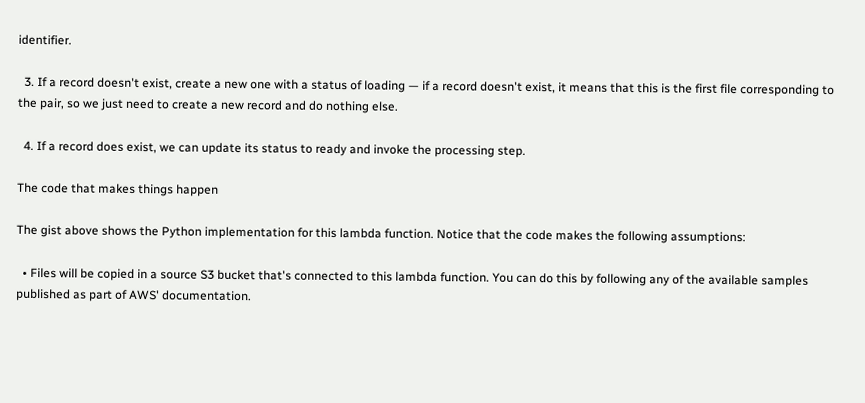identifier.

  3. If a record doesn't exist, create a new one with a status of loading — if a record doesn't exist, it means that this is the first file corresponding to the pair, so we just need to create a new record and do nothing else.

  4. If a record does exist, we can update its status to ready and invoke the processing step.

The code that makes things happen

The gist above shows the Python implementation for this lambda function. Notice that the code makes the following assumptions:

  • Files will be copied in a source S3 bucket that's connected to this lambda function. You can do this by following any of the available samples published as part of AWS' documentation.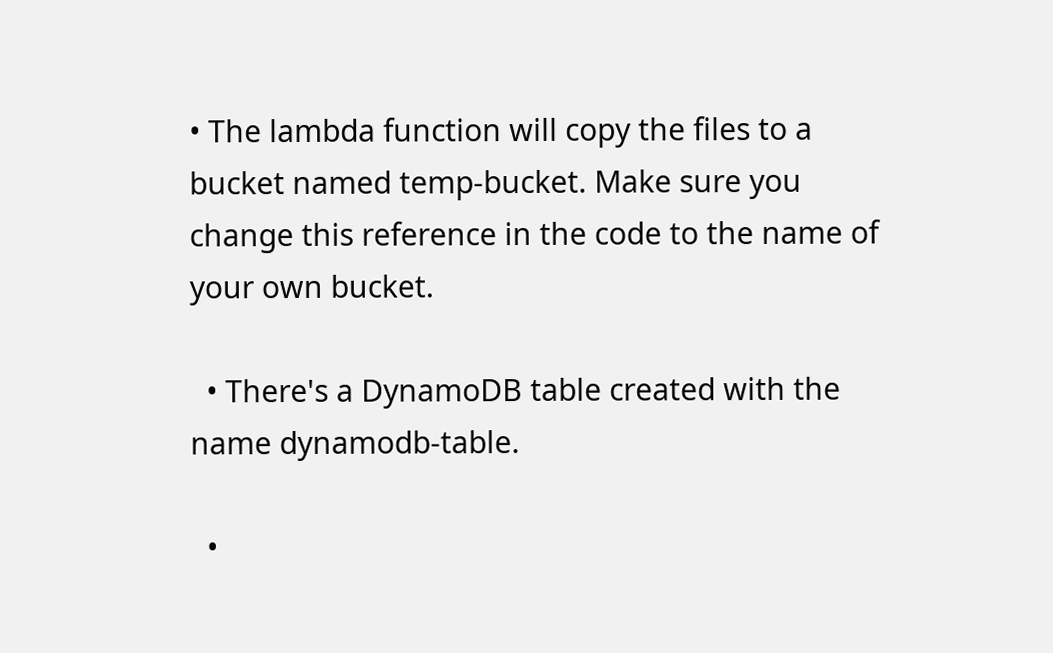• The lambda function will copy the files to a bucket named temp-bucket. Make sure you change this reference in the code to the name of your own bucket.

  • There's a DynamoDB table created with the name dynamodb-table.

  •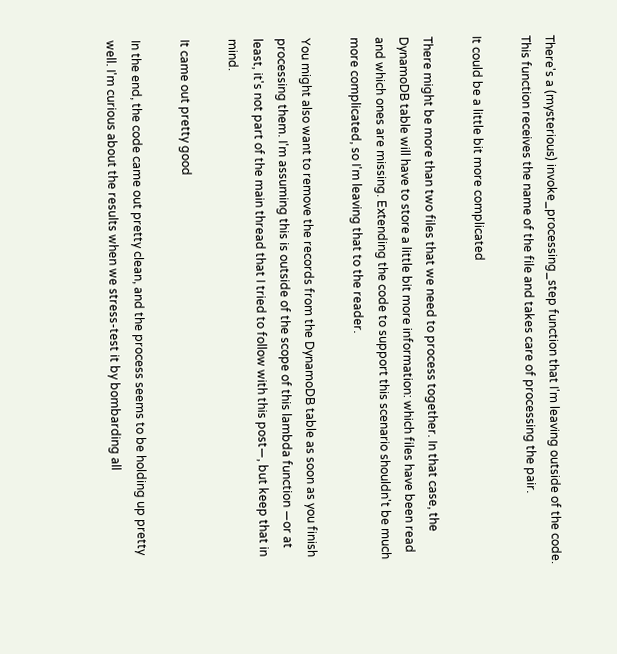There's a (mysterious) invoke_processing_step function that I'm leaving outside of the code. This function receives the name of the file and takes care of processing the pair.

It could be a little bit more complicated

There might be more than two files that we need to process together. In that case, the DynamoDB table will have to store a little bit more information: which files have been read and which ones are missing. Extending the code to support this scenario shouldn't be much more complicated, so I'm leaving that to the reader.

You might also want to remove the records from the DynamoDB table as soon as you finish processing them. I'm assuming this is outside of the scope of this lambda function —or at least, it's not part of the main thread that I tried to follow with this post—, but keep that in mind.

It came out pretty good

In the end, the code came out pretty clean, and the process seems to be holding up pretty well. I'm curious about the results when we stress-test it by bombarding all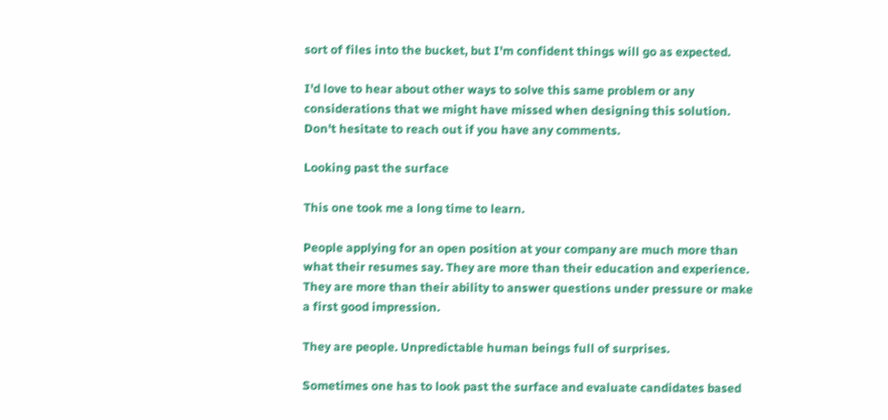sort of files into the bucket, but I'm confident things will go as expected.

I'd love to hear about other ways to solve this same problem or any considerations that we might have missed when designing this solution. Don't hesitate to reach out if you have any comments.

Looking past the surface

This one took me a long time to learn.

People applying for an open position at your company are much more than what their resumes say. They are more than their education and experience. They are more than their ability to answer questions under pressure or make a first good impression.

They are people. Unpredictable human beings full of surprises.

Sometimes one has to look past the surface and evaluate candidates based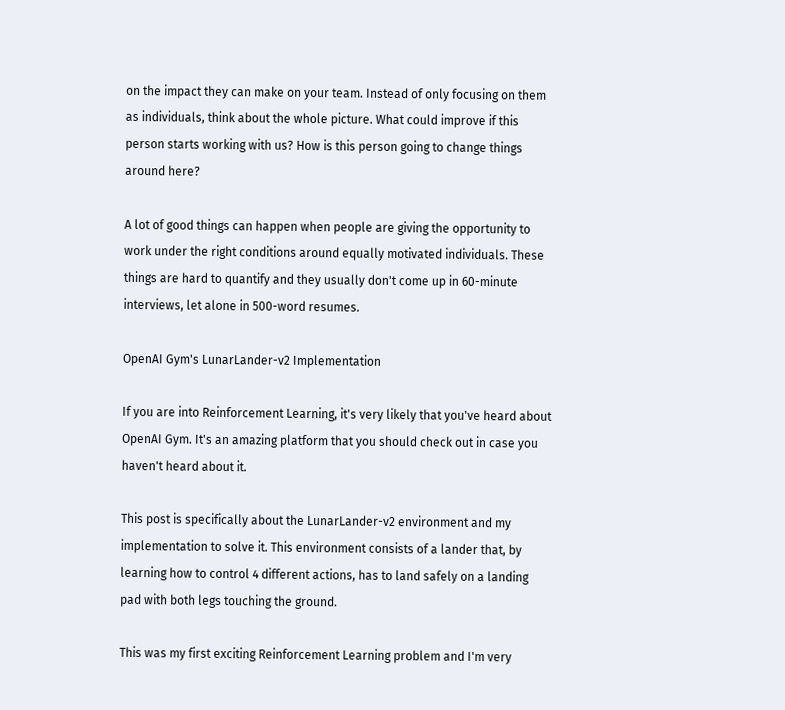on the impact they can make on your team. Instead of only focusing on them as individuals, think about the whole picture. What could improve if this person starts working with us? How is this person going to change things around here?

A lot of good things can happen when people are giving the opportunity to work under the right conditions around equally motivated individuals. These things are hard to quantify and they usually don't come up in 60-minute interviews, let alone in 500-word resumes.

OpenAI Gym's LunarLander-v2 Implementation

If you are into Reinforcement Learning, it's very likely that you've heard about OpenAI Gym. It's an amazing platform that you should check out in case you haven't heard about it.

This post is specifically about the LunarLander-v2 environment and my implementation to solve it. This environment consists of a lander that, by learning how to control 4 different actions, has to land safely on a landing pad with both legs touching the ground.

This was my first exciting Reinforcement Learning problem and I'm very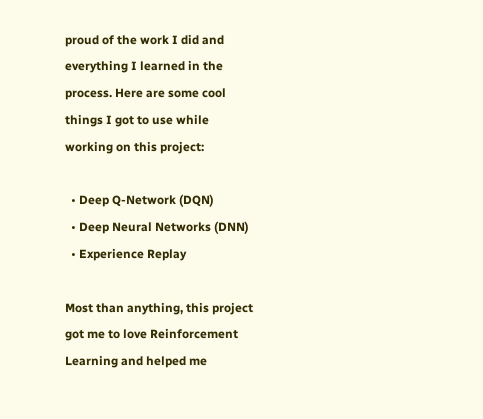proud of the work I did and everything I learned in the process. Here are some cool things I got to use while working on this project:

  • Deep Q-Network (DQN)
  • Deep Neural Networks (DNN)
  • Experience Replay

Most than anything, this project got me to love Reinforcement Learning and helped me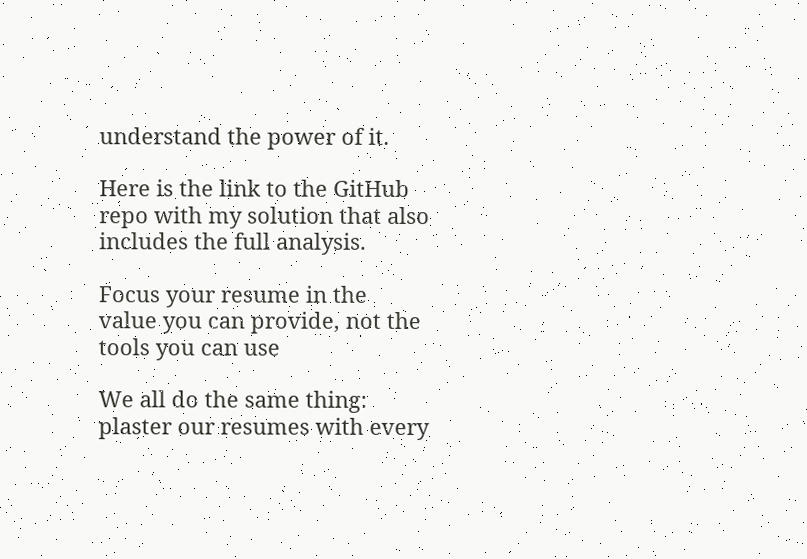understand the power of it.

Here is the link to the GitHub repo with my solution that also includes the full analysis.

Focus your resume in the value you can provide, not the tools you can use

We all do the same thing: plaster our resumes with every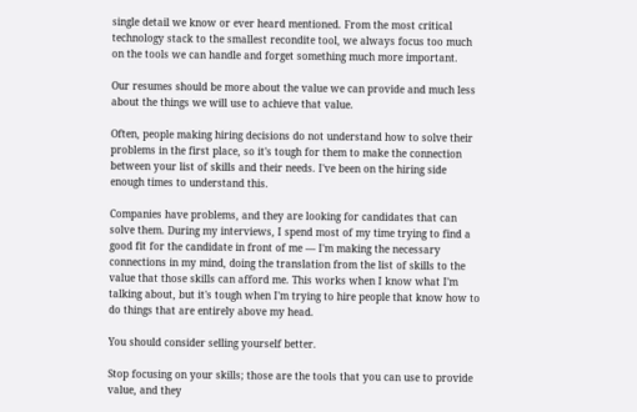single detail we know or ever heard mentioned. From the most critical technology stack to the smallest recondite tool, we always focus too much on the tools we can handle and forget something much more important.

Our resumes should be more about the value we can provide and much less about the things we will use to achieve that value.

Often, people making hiring decisions do not understand how to solve their problems in the first place, so it's tough for them to make the connection between your list of skills and their needs. I've been on the hiring side enough times to understand this.

Companies have problems, and they are looking for candidates that can solve them. During my interviews, I spend most of my time trying to find a good fit for the candidate in front of me — I'm making the necessary connections in my mind, doing the translation from the list of skills to the value that those skills can afford me. This works when I know what I'm talking about, but it's tough when I'm trying to hire people that know how to do things that are entirely above my head.

You should consider selling yourself better.

Stop focusing on your skills; those are the tools that you can use to provide value, and they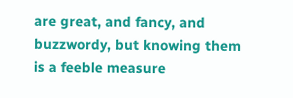are great, and fancy, and buzzwordy, but knowing them is a feeble measure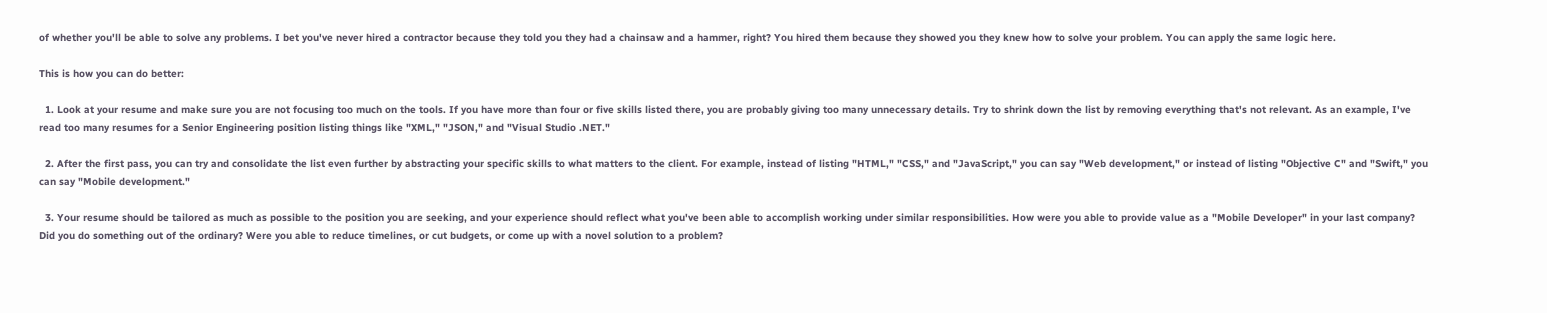of whether you'll be able to solve any problems. I bet you've never hired a contractor because they told you they had a chainsaw and a hammer, right? You hired them because they showed you they knew how to solve your problem. You can apply the same logic here.

This is how you can do better:

  1. Look at your resume and make sure you are not focusing too much on the tools. If you have more than four or five skills listed there, you are probably giving too many unnecessary details. Try to shrink down the list by removing everything that's not relevant. As an example, I've read too many resumes for a Senior Engineering position listing things like "XML," "JSON," and "Visual Studio .NET."

  2. After the first pass, you can try and consolidate the list even further by abstracting your specific skills to what matters to the client. For example, instead of listing "HTML," "CSS," and "JavaScript," you can say "Web development," or instead of listing "Objective C" and "Swift," you can say "Mobile development."

  3. Your resume should be tailored as much as possible to the position you are seeking, and your experience should reflect what you've been able to accomplish working under similar responsibilities. How were you able to provide value as a "Mobile Developer" in your last company? Did you do something out of the ordinary? Were you able to reduce timelines, or cut budgets, or come up with a novel solution to a problem?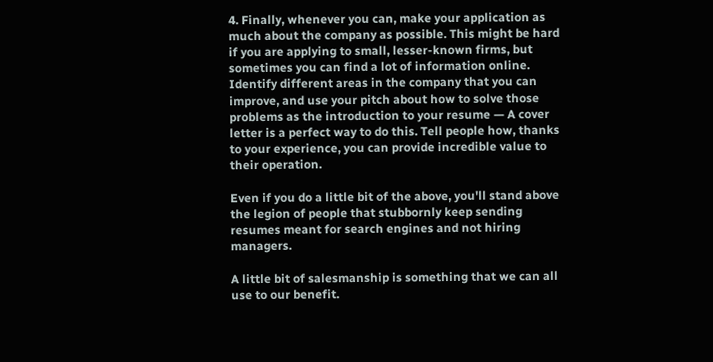4. Finally, whenever you can, make your application as much about the company as possible. This might be hard if you are applying to small, lesser-known firms, but sometimes you can find a lot of information online. Identify different areas in the company that you can improve, and use your pitch about how to solve those problems as the introduction to your resume — A cover letter is a perfect way to do this. Tell people how, thanks to your experience, you can provide incredible value to their operation.

Even if you do a little bit of the above, you'll stand above the legion of people that stubbornly keep sending resumes meant for search engines and not hiring managers.

A little bit of salesmanship is something that we can all use to our benefit.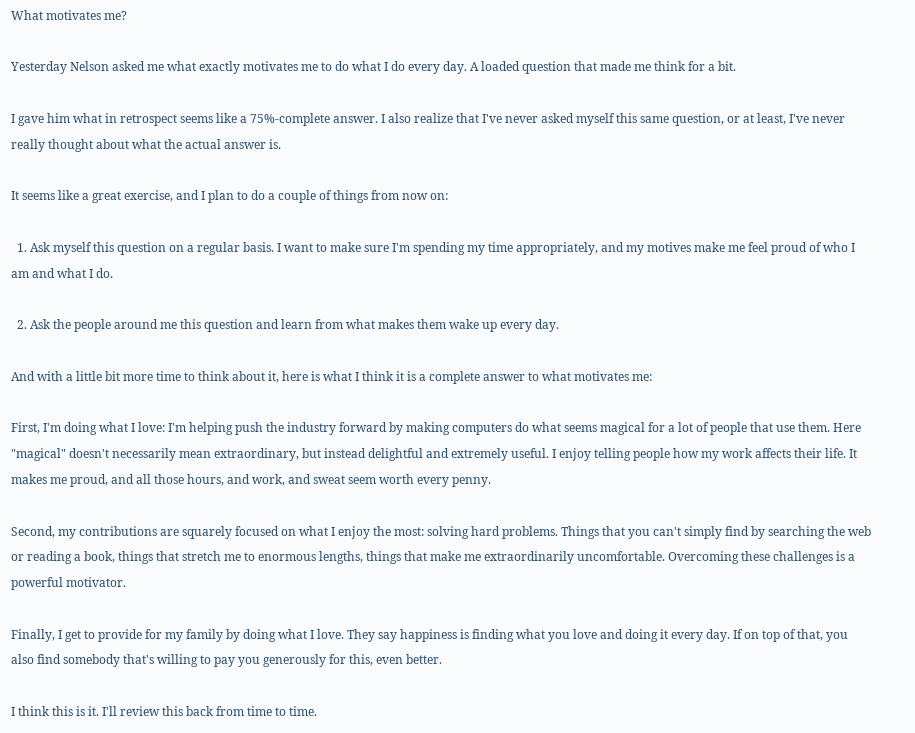What motivates me?

Yesterday Nelson asked me what exactly motivates me to do what I do every day. A loaded question that made me think for a bit.

I gave him what in retrospect seems like a 75%-complete answer. I also realize that I've never asked myself this same question, or at least, I've never really thought about what the actual answer is.

It seems like a great exercise, and I plan to do a couple of things from now on:

  1. Ask myself this question on a regular basis. I want to make sure I'm spending my time appropriately, and my motives make me feel proud of who I am and what I do.

  2. Ask the people around me this question and learn from what makes them wake up every day.

And with a little bit more time to think about it, here is what I think it is a complete answer to what motivates me:

First, I'm doing what I love: I'm helping push the industry forward by making computers do what seems magical for a lot of people that use them. Here "magical" doesn't necessarily mean extraordinary, but instead delightful and extremely useful. I enjoy telling people how my work affects their life. It makes me proud, and all those hours, and work, and sweat seem worth every penny.

Second, my contributions are squarely focused on what I enjoy the most: solving hard problems. Things that you can't simply find by searching the web or reading a book, things that stretch me to enormous lengths, things that make me extraordinarily uncomfortable. Overcoming these challenges is a powerful motivator.

Finally, I get to provide for my family by doing what I love. They say happiness is finding what you love and doing it every day. If on top of that, you also find somebody that's willing to pay you generously for this, even better.

I think this is it. I'll review this back from time to time.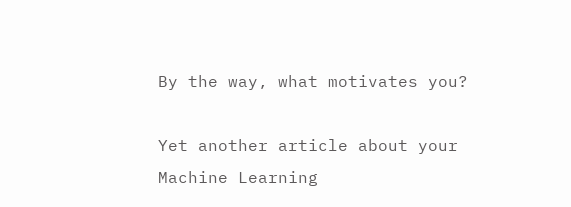By the way, what motivates you?

Yet another article about your Machine Learning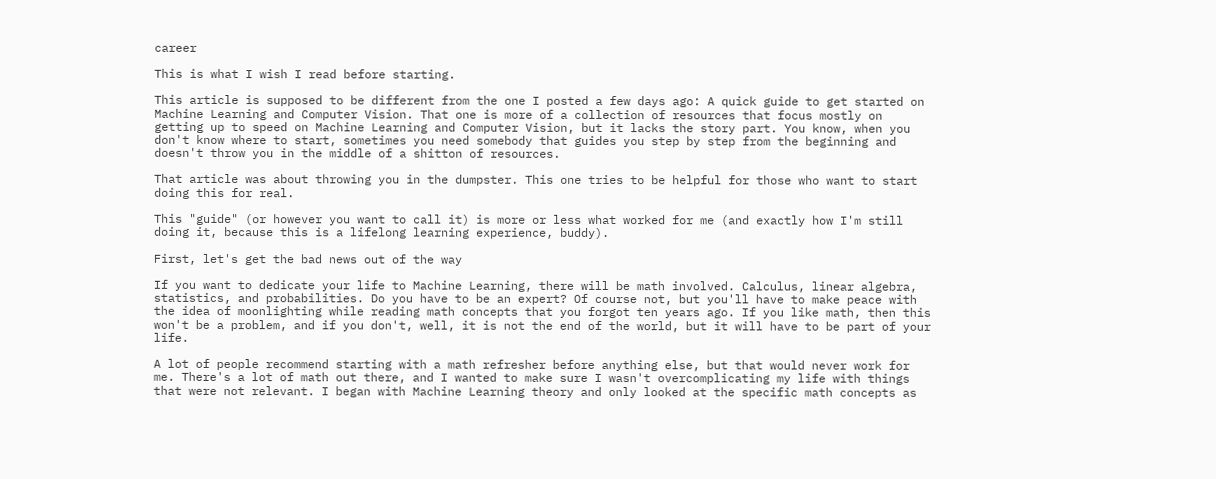career

This is what I wish I read before starting.

This article is supposed to be different from the one I posted a few days ago: A quick guide to get started on Machine Learning and Computer Vision. That one is more of a collection of resources that focus mostly on getting up to speed on Machine Learning and Computer Vision, but it lacks the story part. You know, when you don't know where to start, sometimes you need somebody that guides you step by step from the beginning and doesn't throw you in the middle of a shitton of resources.

That article was about throwing you in the dumpster. This one tries to be helpful for those who want to start doing this for real.

This "guide" (or however you want to call it) is more or less what worked for me (and exactly how I'm still doing it, because this is a lifelong learning experience, buddy).

First, let's get the bad news out of the way

If you want to dedicate your life to Machine Learning, there will be math involved. Calculus, linear algebra, statistics, and probabilities. Do you have to be an expert? Of course not, but you'll have to make peace with the idea of moonlighting while reading math concepts that you forgot ten years ago. If you like math, then this won't be a problem, and if you don't, well, it is not the end of the world, but it will have to be part of your life.

A lot of people recommend starting with a math refresher before anything else, but that would never work for me. There's a lot of math out there, and I wanted to make sure I wasn't overcomplicating my life with things that were not relevant. I began with Machine Learning theory and only looked at the specific math concepts as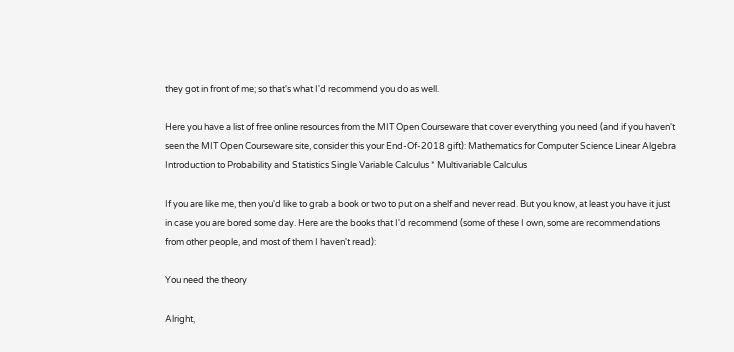they got in front of me; so that's what I'd recommend you do as well.

Here you have a list of free online resources from the MIT Open Courseware that cover everything you need (and if you haven't seen the MIT Open Courseware site, consider this your End-Of-2018 gift): Mathematics for Computer Science Linear Algebra Introduction to Probability and Statistics Single Variable Calculus * Multivariable Calculus

If you are like me, then you'd like to grab a book or two to put on a shelf and never read. But you know, at least you have it just in case you are bored some day. Here are the books that I'd recommend (some of these I own, some are recommendations from other people, and most of them I haven't read):

You need the theory

Alright,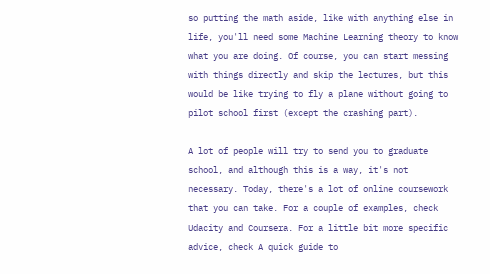so putting the math aside, like with anything else in life, you'll need some Machine Learning theory to know what you are doing. Of course, you can start messing with things directly and skip the lectures, but this would be like trying to fly a plane without going to pilot school first (except the crashing part).

A lot of people will try to send you to graduate school, and although this is a way, it's not necessary. Today, there's a lot of online coursework that you can take. For a couple of examples, check Udacity and Coursera. For a little bit more specific advice, check A quick guide to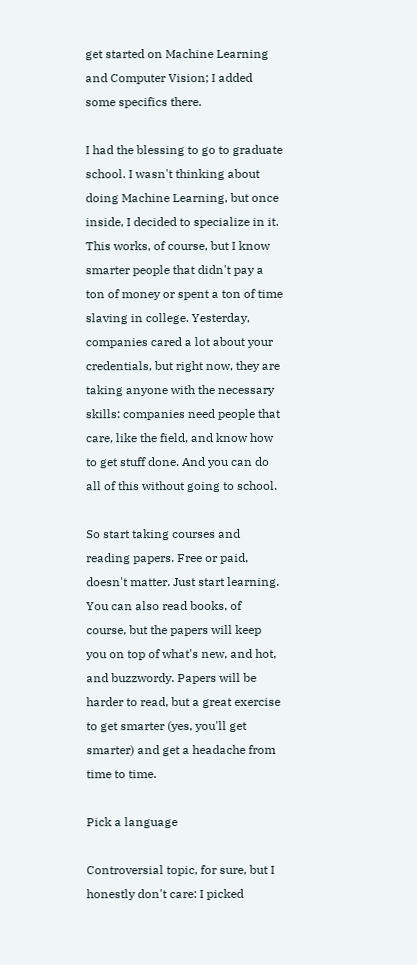get started on Machine Learning and Computer Vision; I added some specifics there.

I had the blessing to go to graduate school. I wasn't thinking about doing Machine Learning, but once inside, I decided to specialize in it. This works, of course, but I know smarter people that didn't pay a ton of money or spent a ton of time slaving in college. Yesterday, companies cared a lot about your credentials, but right now, they are taking anyone with the necessary skills: companies need people that care, like the field, and know how to get stuff done. And you can do all of this without going to school.

So start taking courses and reading papers. Free or paid, doesn't matter. Just start learning. You can also read books, of course, but the papers will keep you on top of what's new, and hot, and buzzwordy. Papers will be harder to read, but a great exercise to get smarter (yes, you'll get smarter) and get a headache from time to time.

Pick a language

Controversial topic, for sure, but I honestly don't care: I picked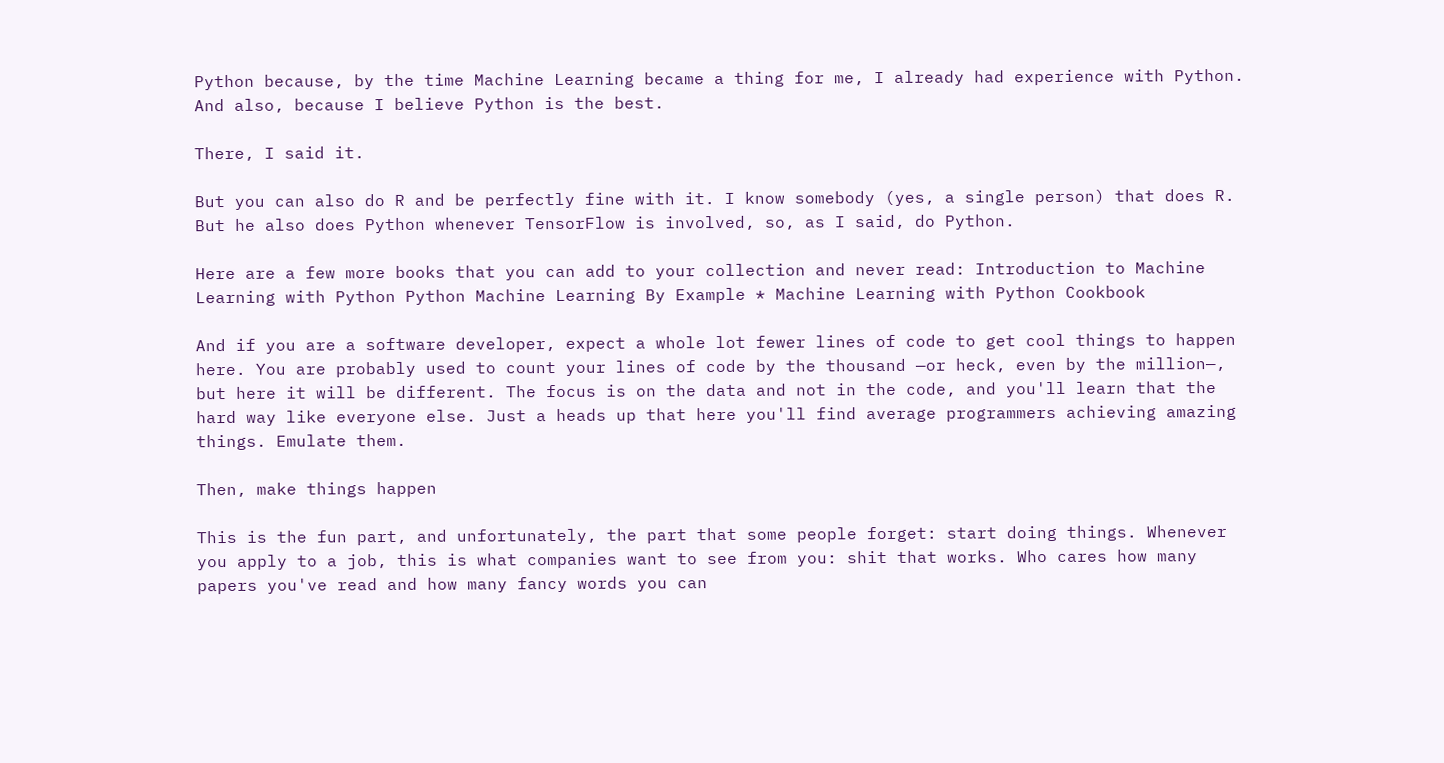Python because, by the time Machine Learning became a thing for me, I already had experience with Python. And also, because I believe Python is the best.

There, I said it.

But you can also do R and be perfectly fine with it. I know somebody (yes, a single person) that does R. But he also does Python whenever TensorFlow is involved, so, as I said, do Python.

Here are a few more books that you can add to your collection and never read: Introduction to Machine Learning with Python Python Machine Learning By Example * Machine Learning with Python Cookbook

And if you are a software developer, expect a whole lot fewer lines of code to get cool things to happen here. You are probably used to count your lines of code by the thousand —or heck, even by the million—, but here it will be different. The focus is on the data and not in the code, and you'll learn that the hard way like everyone else. Just a heads up that here you'll find average programmers achieving amazing things. Emulate them.

Then, make things happen

This is the fun part, and unfortunately, the part that some people forget: start doing things. Whenever you apply to a job, this is what companies want to see from you: shit that works. Who cares how many papers you've read and how many fancy words you can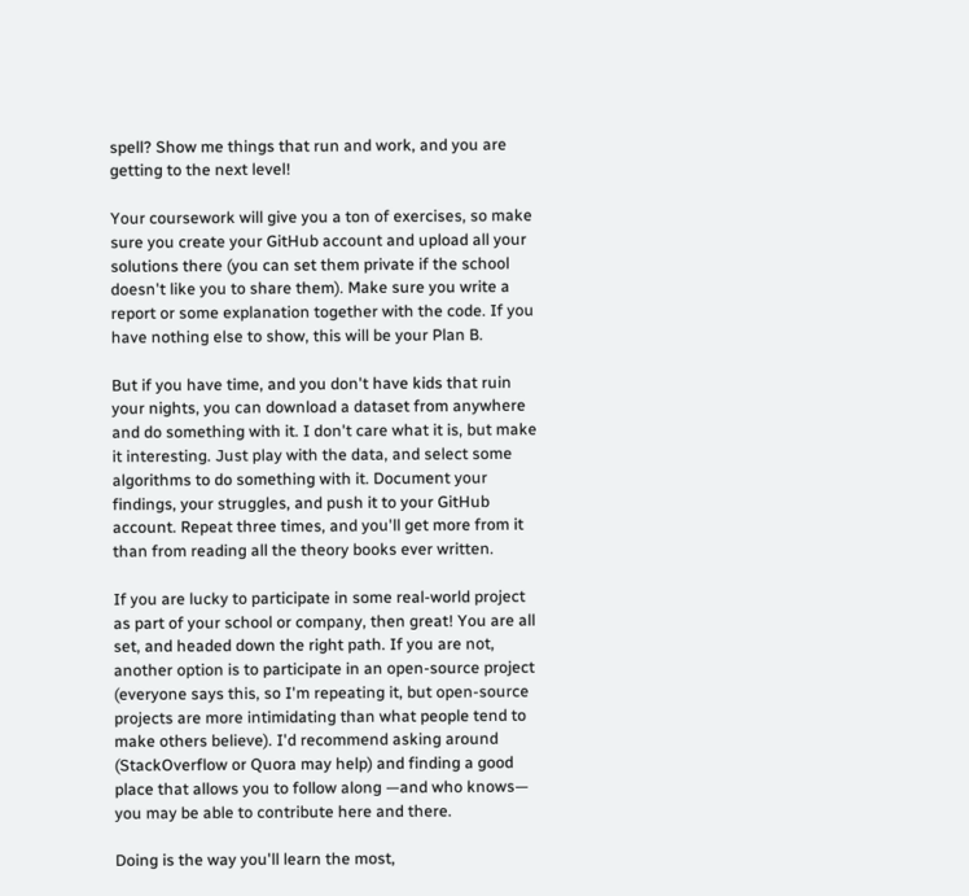spell? Show me things that run and work, and you are getting to the next level!

Your coursework will give you a ton of exercises, so make sure you create your GitHub account and upload all your solutions there (you can set them private if the school doesn't like you to share them). Make sure you write a report or some explanation together with the code. If you have nothing else to show, this will be your Plan B.

But if you have time, and you don't have kids that ruin your nights, you can download a dataset from anywhere and do something with it. I don't care what it is, but make it interesting. Just play with the data, and select some algorithms to do something with it. Document your findings, your struggles, and push it to your GitHub account. Repeat three times, and you'll get more from it than from reading all the theory books ever written.

If you are lucky to participate in some real-world project as part of your school or company, then great! You are all set, and headed down the right path. If you are not, another option is to participate in an open-source project (everyone says this, so I'm repeating it, but open-source projects are more intimidating than what people tend to make others believe). I'd recommend asking around (StackOverflow or Quora may help) and finding a good place that allows you to follow along —and who knows— you may be able to contribute here and there.

Doing is the way you'll learn the most,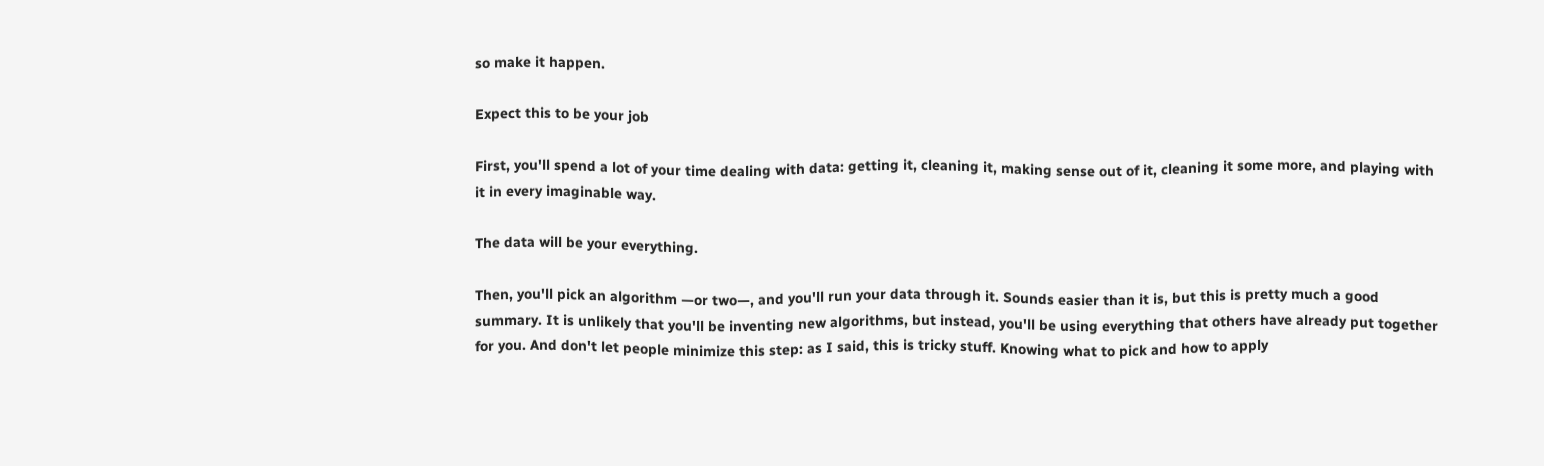so make it happen.

Expect this to be your job

First, you'll spend a lot of your time dealing with data: getting it, cleaning it, making sense out of it, cleaning it some more, and playing with it in every imaginable way.

The data will be your everything.

Then, you'll pick an algorithm —or two—, and you'll run your data through it. Sounds easier than it is, but this is pretty much a good summary. It is unlikely that you'll be inventing new algorithms, but instead, you'll be using everything that others have already put together for you. And don't let people minimize this step: as I said, this is tricky stuff. Knowing what to pick and how to apply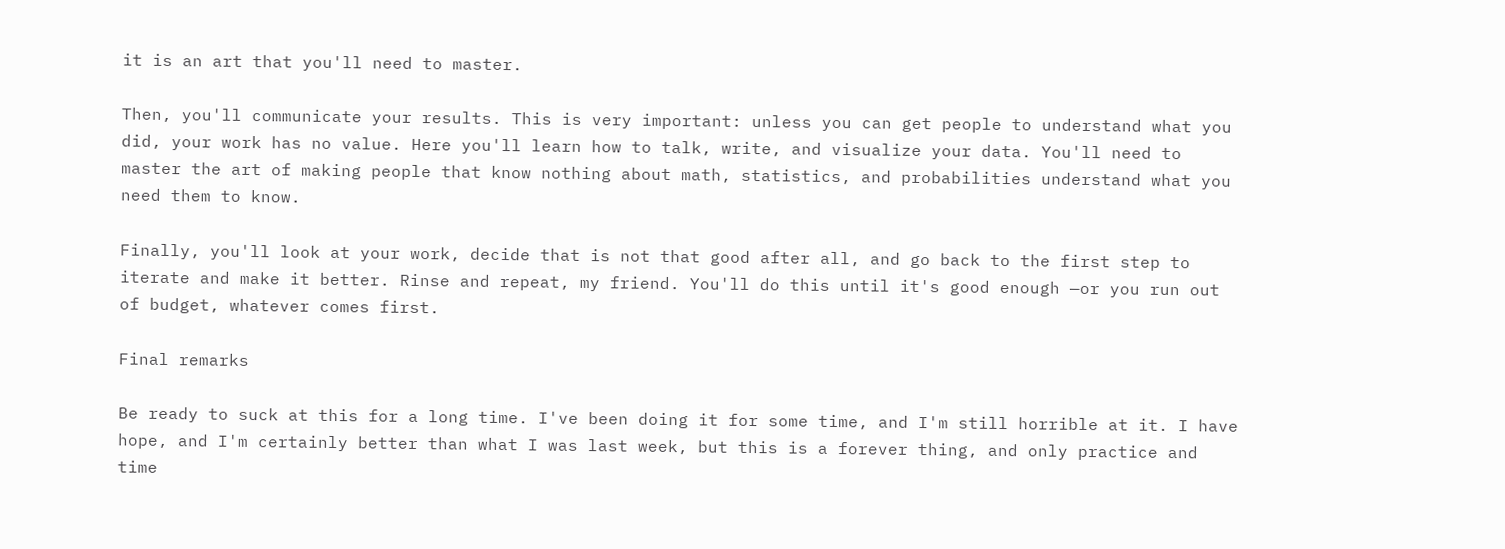it is an art that you'll need to master.

Then, you'll communicate your results. This is very important: unless you can get people to understand what you did, your work has no value. Here you'll learn how to talk, write, and visualize your data. You'll need to master the art of making people that know nothing about math, statistics, and probabilities understand what you need them to know.

Finally, you'll look at your work, decide that is not that good after all, and go back to the first step to iterate and make it better. Rinse and repeat, my friend. You'll do this until it's good enough —or you run out of budget, whatever comes first.

Final remarks

Be ready to suck at this for a long time. I've been doing it for some time, and I'm still horrible at it. I have hope, and I'm certainly better than what I was last week, but this is a forever thing, and only practice and time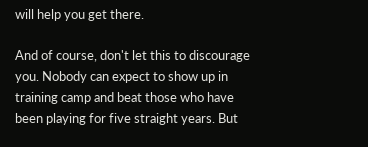will help you get there.

And of course, don't let this to discourage you. Nobody can expect to show up in training camp and beat those who have been playing for five straight years. But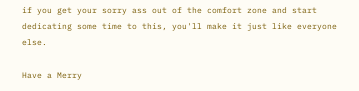if you get your sorry ass out of the comfort zone and start dedicating some time to this, you'll make it just like everyone else.

Have a Merry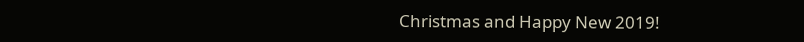Christmas and Happy New 2019!